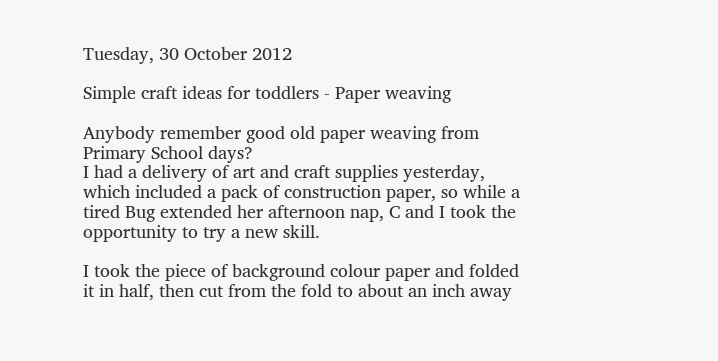Tuesday, 30 October 2012

Simple craft ideas for toddlers - Paper weaving

Anybody remember good old paper weaving from Primary School days?
I had a delivery of art and craft supplies yesterday, which included a pack of construction paper, so while a tired Bug extended her afternoon nap, C and I took the opportunity to try a new skill.

I took the piece of background colour paper and folded it in half, then cut from the fold to about an inch away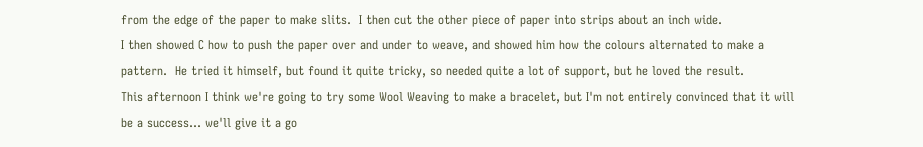from the edge of the paper to make slits.  I then cut the other piece of paper into strips about an inch wide.
I then showed C how to push the paper over and under to weave, and showed him how the colours alternated to make a pattern.  He tried it himself, but found it quite tricky, so needed quite a lot of support, but he loved the result.
This afternoon I think we're going to try some Wool Weaving to make a bracelet, but I'm not entirely convinced that it will be a success... we'll give it a go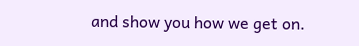and show you how we get on.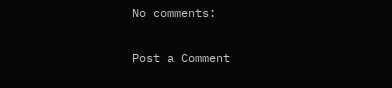No comments:

Post a Comment